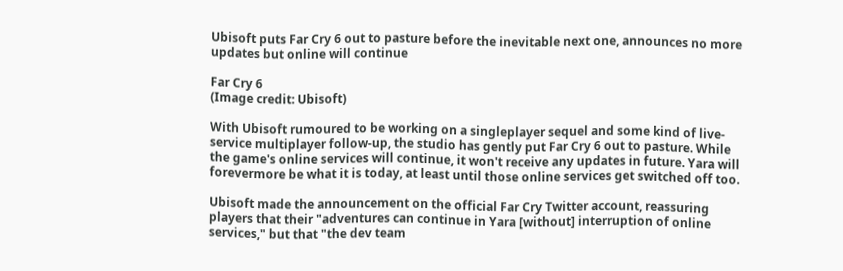Ubisoft puts Far Cry 6 out to pasture before the inevitable next one, announces no more updates but online will continue

Far Cry 6
(Image credit: Ubisoft)

With Ubisoft rumoured to be working on a singleplayer sequel and some kind of live-service multiplayer follow-up, the studio has gently put Far Cry 6 out to pasture. While the game's online services will continue, it won't receive any updates in future. Yara will forevermore be what it is today, at least until those online services get switched off too.

Ubisoft made the announcement on the official Far Cry Twitter account, reassuring players that their "adventures can continue in Yara [without] interruption of online services," but that "the dev team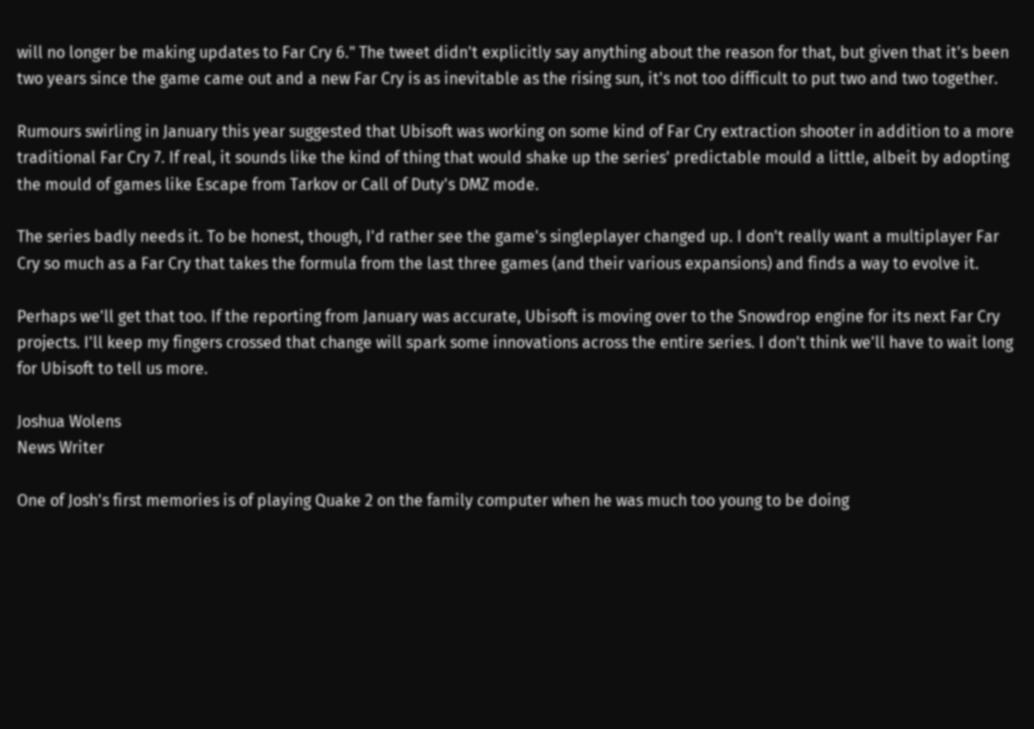will no longer be making updates to Far Cry 6." The tweet didn't explicitly say anything about the reason for that, but given that it's been two years since the game came out and a new Far Cry is as inevitable as the rising sun, it's not too difficult to put two and two together.

Rumours swirling in January this year suggested that Ubisoft was working on some kind of Far Cry extraction shooter in addition to a more traditional Far Cry 7. If real, it sounds like the kind of thing that would shake up the series' predictable mould a little, albeit by adopting the mould of games like Escape from Tarkov or Call of Duty's DMZ mode.

The series badly needs it. To be honest, though, I'd rather see the game's singleplayer changed up. I don't really want a multiplayer Far Cry so much as a Far Cry that takes the formula from the last three games (and their various expansions) and finds a way to evolve it.

Perhaps we'll get that too. If the reporting from January was accurate, Ubisoft is moving over to the Snowdrop engine for its next Far Cry projects. I'll keep my fingers crossed that change will spark some innovations across the entire series. I don't think we'll have to wait long for Ubisoft to tell us more.

Joshua Wolens
News Writer

One of Josh's first memories is of playing Quake 2 on the family computer when he was much too young to be doing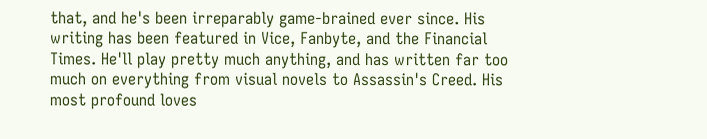that, and he's been irreparably game-brained ever since. His writing has been featured in Vice, Fanbyte, and the Financial Times. He'll play pretty much anything, and has written far too much on everything from visual novels to Assassin's Creed. His most profound loves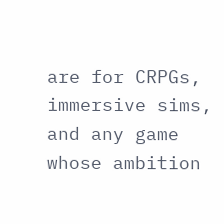are for CRPGs, immersive sims, and any game whose ambition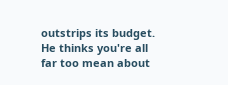outstrips its budget. He thinks you're all far too mean about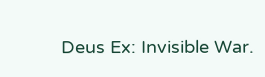Deus Ex: Invisible War.